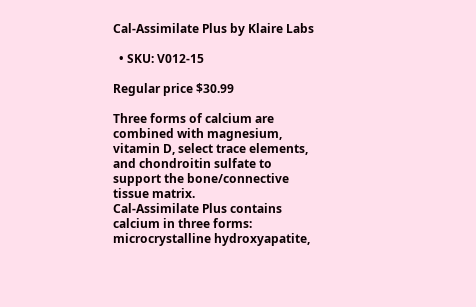Cal-Assimilate Plus by Klaire Labs

  • SKU: V012-15

Regular price $30.99

Three forms of calcium are combined with magnesium, vitamin D, select trace elements, and chondroitin sulfate to support the bone/connective tissue matrix.
Cal-Assimilate Plus contains calcium in three forms: microcrystalline hydroxyapatite,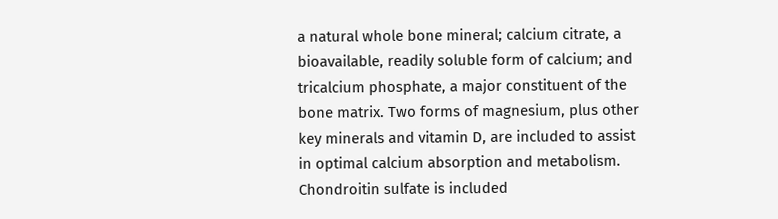a natural whole bone mineral; calcium citrate, a bioavailable, readily soluble form of calcium; and tricalcium phosphate, a major constituent of the bone matrix. Two forms of magnesium, plus other key minerals and vitamin D, are included to assist in optimal calcium absorption and metabolism. Chondroitin sulfate is included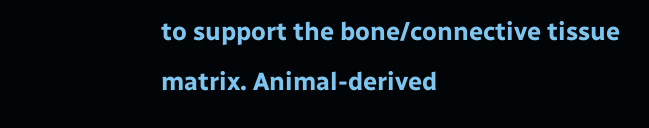to support the bone/connective tissue matrix. Animal-derived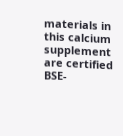materials in this calcium supplement are certified BSE-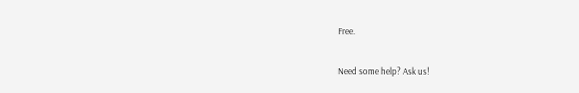Free.

Need some help? Ask us!